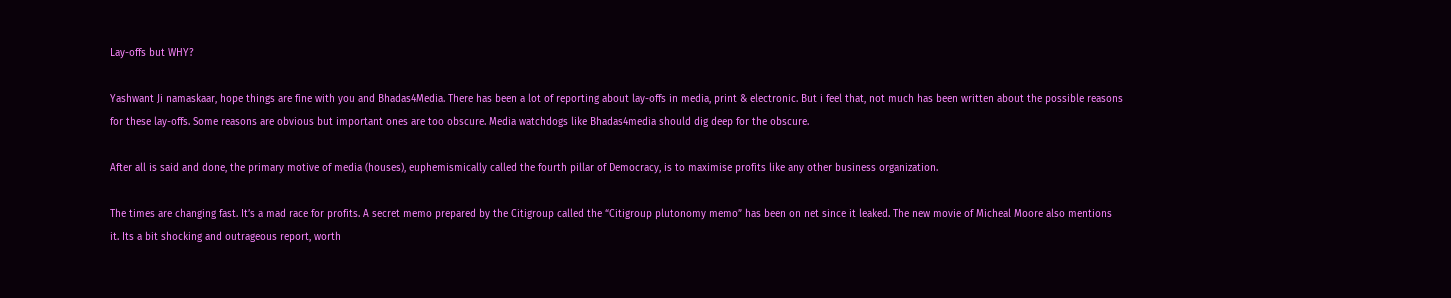Lay-offs but WHY?

Yashwant Ji namaskaar, hope things are fine with you and Bhadas4Media. There has been a lot of reporting about lay-offs in media, print & electronic. But i feel that, not much has been written about the possible reasons for these lay-offs. Some reasons are obvious but important ones are too obscure. Media watchdogs like Bhadas4media should dig deep for the obscure.

After all is said and done, the primary motive of media (houses), euphemismically called the fourth pillar of Democracy, is to maximise profits like any other business organization.

The times are changing fast. It’s a mad race for profits. A secret memo prepared by the Citigroup called the “Citigroup plutonomy memo” has been on net since it leaked. The new movie of Micheal Moore also mentions it. Its a bit shocking and outrageous report, worth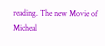reading. The new Movie of Micheal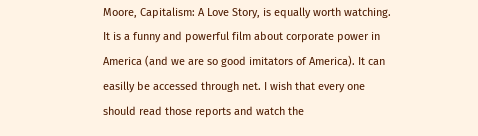Moore, Capitalism: A Love Story, is equally worth watching. It is a funny and powerful film about corporate power in America (and we are so good imitators of America). It can easilly be accessed through net. I wish that every one should read those reports and watch the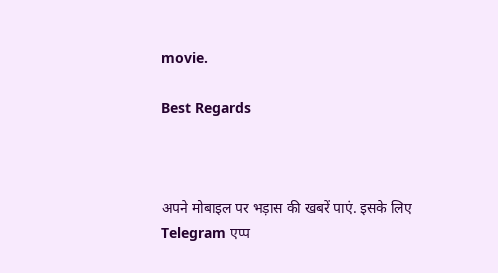movie.

Best Regards



अपने मोबाइल पर भड़ास की खबरें पाएं. इसके लिए Telegram एप्प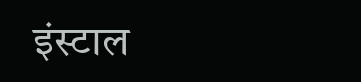इंस्टाल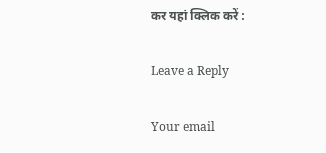कर यहां क्लिक करें :

Leave a Reply

Your email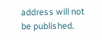address will not be published.